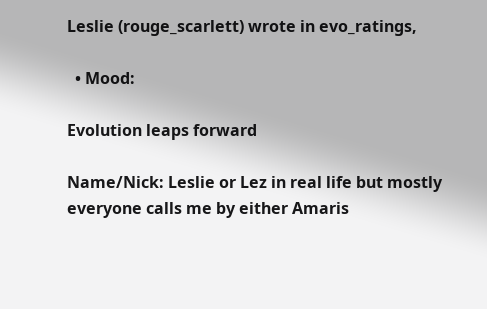Leslie (rouge_scarlett) wrote in evo_ratings,

  • Mood:

Evolution leaps forward

Name/Nick: Leslie or Lez in real life but mostly everyone calls me by either Amaris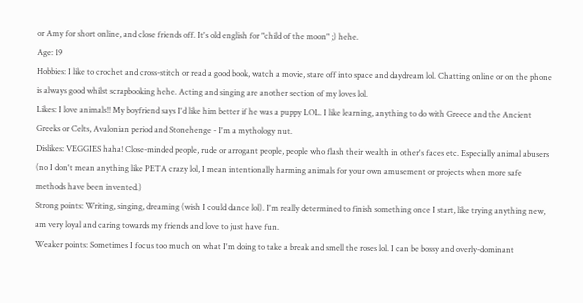or Amy for short online, and close friends off. It's old english for "child of the moon" ;) hehe.
Age: 19
Hobbies: I like to crochet and cross-stitch or read a good book, watch a movie, stare off into space and daydream lol. Chatting online or on the phone is always good whilst scrapbooking hehe. Acting and singing are another section of my loves lol.
Likes: I love animals!! My boyfriend says I'd like him better if he was a puppy LOL. I like learning, anything to do with Greece and the Ancient Greeks or Celts, Avalonian period and Stonehenge - I'm a mythology nut.
Dislikes: VEGGIES haha! Close-minded people, rude or arrogant people, people who flash their wealth in other's faces etc. Especially animal abusers (no I don't mean anything like PETA crazy lol, I mean intentionally harming animals for your own amusement or projects when more safe methods have been invented.)
Strong points: Writing, singing, dreaming (wish I could dance lol). I'm really determined to finish something once I start, like trying anything new, am very loyal and caring towards my friends and love to just have fun.
Weaker points: Sometimes I focus too much on what I'm doing to take a break and smell the roses lol. I can be bossy and overly-dominant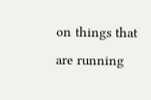on things that are running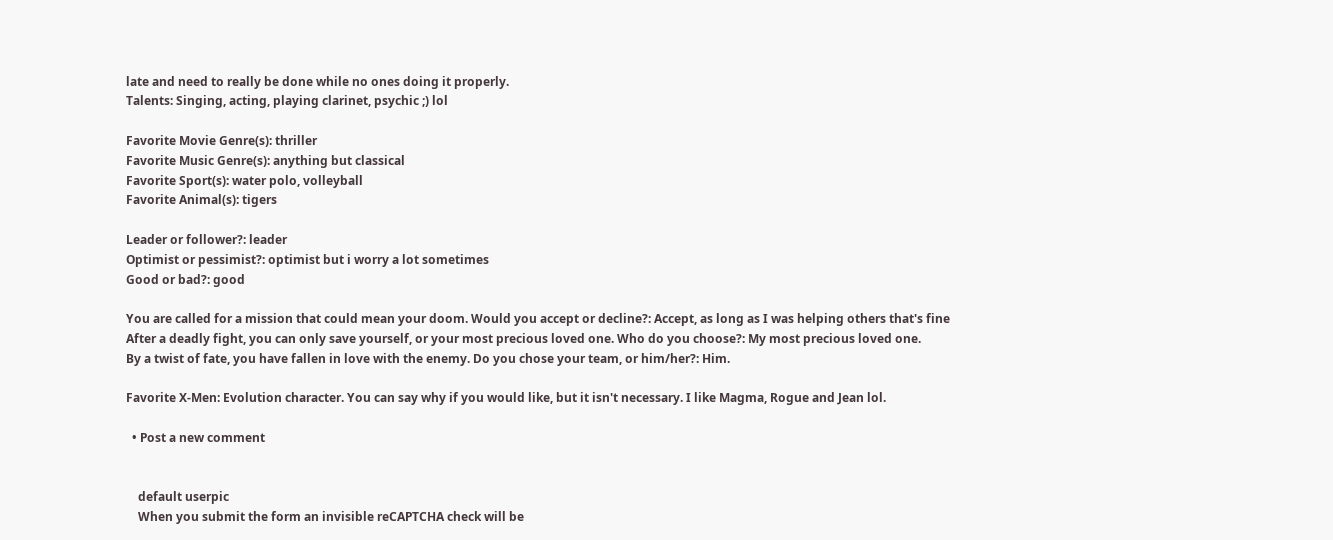late and need to really be done while no ones doing it properly.
Talents: Singing, acting, playing clarinet, psychic ;) lol

Favorite Movie Genre(s): thriller
Favorite Music Genre(s): anything but classical
Favorite Sport(s): water polo, volleyball
Favorite Animal(s): tigers

Leader or follower?: leader
Optimist or pessimist?: optimist but i worry a lot sometimes
Good or bad?: good

You are called for a mission that could mean your doom. Would you accept or decline?: Accept, as long as I was helping others that's fine
After a deadly fight, you can only save yourself, or your most precious loved one. Who do you choose?: My most precious loved one.
By a twist of fate, you have fallen in love with the enemy. Do you chose your team, or him/her?: Him.

Favorite X-Men: Evolution character. You can say why if you would like, but it isn't necessary. I like Magma, Rogue and Jean lol.

  • Post a new comment


    default userpic
    When you submit the form an invisible reCAPTCHA check will be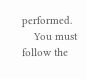performed.
    You must follow the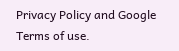Privacy Policy and Google Terms of use.